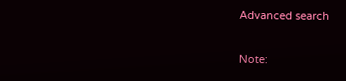Advanced search

Note: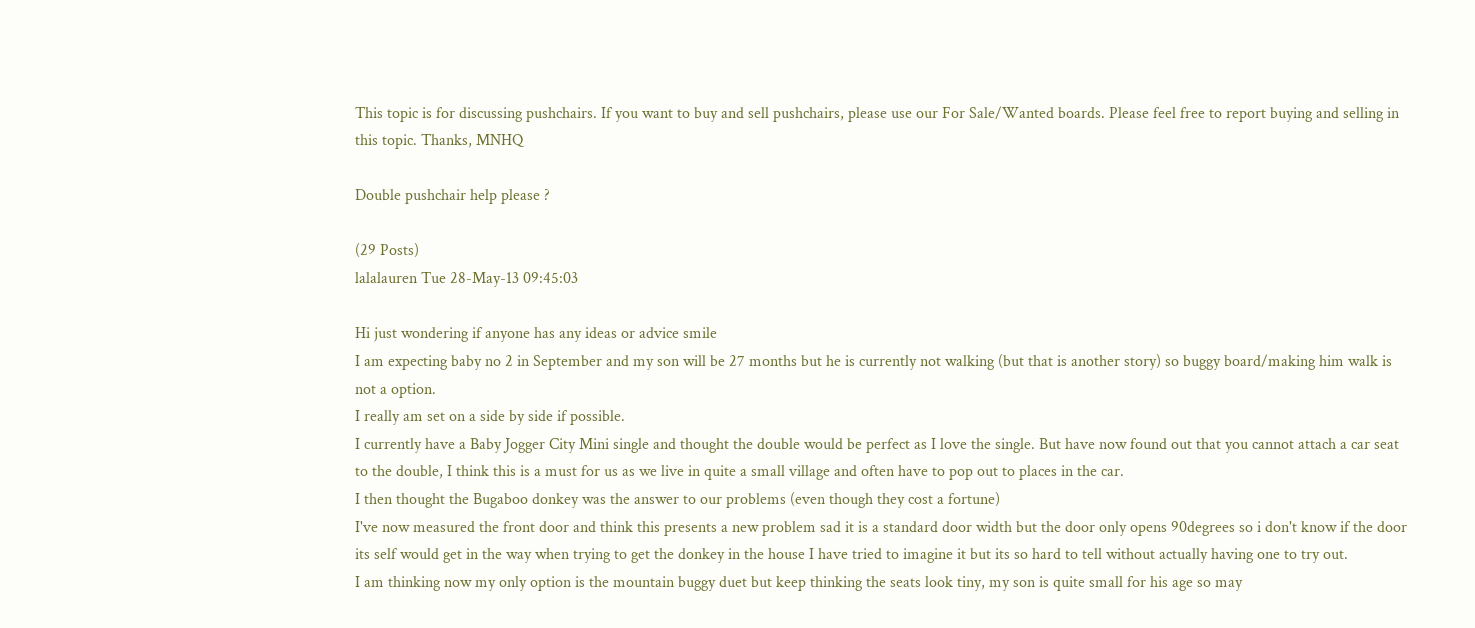This topic is for discussing pushchairs. If you want to buy and sell pushchairs, please use our For Sale/Wanted boards. Please feel free to report buying and selling in this topic. Thanks, MNHQ

Double pushchair help please ?

(29 Posts)
lalalauren Tue 28-May-13 09:45:03

Hi just wondering if anyone has any ideas or advice smile
I am expecting baby no 2 in September and my son will be 27 months but he is currently not walking (but that is another story) so buggy board/making him walk is not a option.
I really am set on a side by side if possible.
I currently have a Baby Jogger City Mini single and thought the double would be perfect as I love the single. But have now found out that you cannot attach a car seat to the double, I think this is a must for us as we live in quite a small village and often have to pop out to places in the car.
I then thought the Bugaboo donkey was the answer to our problems (even though they cost a fortune)
I've now measured the front door and think this presents a new problem sad it is a standard door width but the door only opens 90degrees so i don't know if the door its self would get in the way when trying to get the donkey in the house I have tried to imagine it but its so hard to tell without actually having one to try out.
I am thinking now my only option is the mountain buggy duet but keep thinking the seats look tiny, my son is quite small for his age so may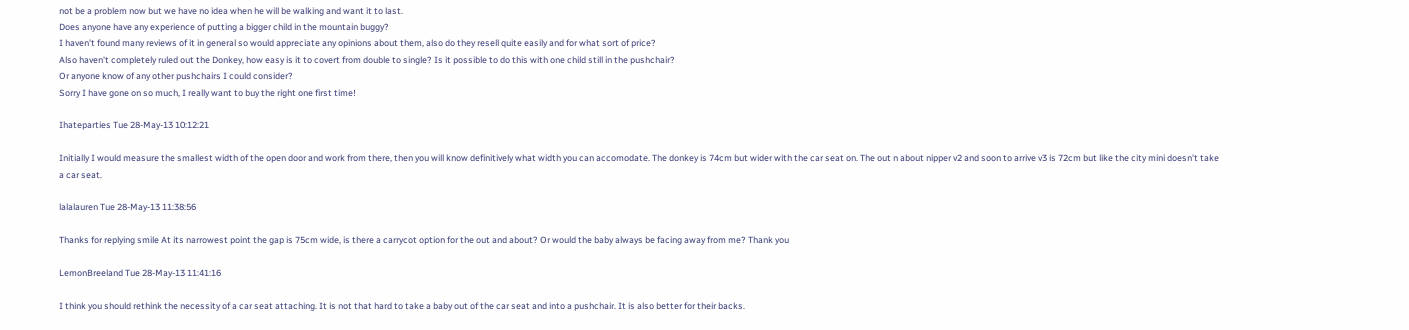not be a problem now but we have no idea when he will be walking and want it to last.
Does anyone have any experience of putting a bigger child in the mountain buggy?
I haven't found many reviews of it in general so would appreciate any opinions about them, also do they resell quite easily and for what sort of price?
Also haven't completely ruled out the Donkey, how easy is it to covert from double to single? Is it possible to do this with one child still in the pushchair?
Or anyone know of any other pushchairs I could consider?
Sorry I have gone on so much, I really want to buy the right one first time!

Ihateparties Tue 28-May-13 10:12:21

Initially I would measure the smallest width of the open door and work from there, then you will know definitively what width you can accomodate. The donkey is 74cm but wider with the car seat on. The out n about nipper v2 and soon to arrive v3 is 72cm but like the city mini doesn't take a car seat.

lalalauren Tue 28-May-13 11:38:56

Thanks for replying smile At its narrowest point the gap is 75cm wide, is there a carrycot option for the out and about? Or would the baby always be facing away from me? Thank you

LemonBreeland Tue 28-May-13 11:41:16

I think you should rethink the necessity of a car seat attaching. It is not that hard to take a baby out of the car seat and into a pushchair. It is also better for their backs.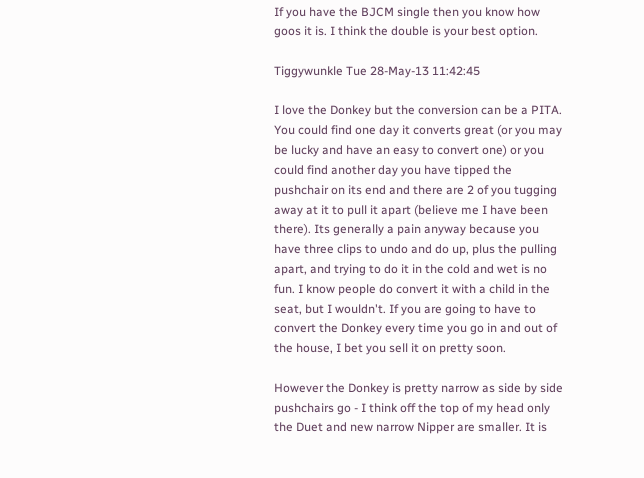If you have the BJCM single then you know how goos it is. I think the double is your best option.

Tiggywunkle Tue 28-May-13 11:42:45

I love the Donkey but the conversion can be a PITA. You could find one day it converts great (or you may be lucky and have an easy to convert one) or you could find another day you have tipped the pushchair on its end and there are 2 of you tugging away at it to pull it apart (believe me I have been there). Its generally a pain anyway because you have three clips to undo and do up, plus the pulling apart, and trying to do it in the cold and wet is no fun. I know people do convert it with a child in the seat, but I wouldn't. If you are going to have to convert the Donkey every time you go in and out of the house, I bet you sell it on pretty soon.

However the Donkey is pretty narrow as side by side pushchairs go - I think off the top of my head only the Duet and new narrow Nipper are smaller. It is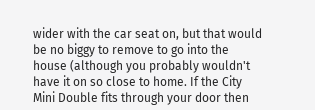wider with the car seat on, but that would be no biggy to remove to go into the house (although you probably wouldn't have it on so close to home. If the City Mini Double fits through your door then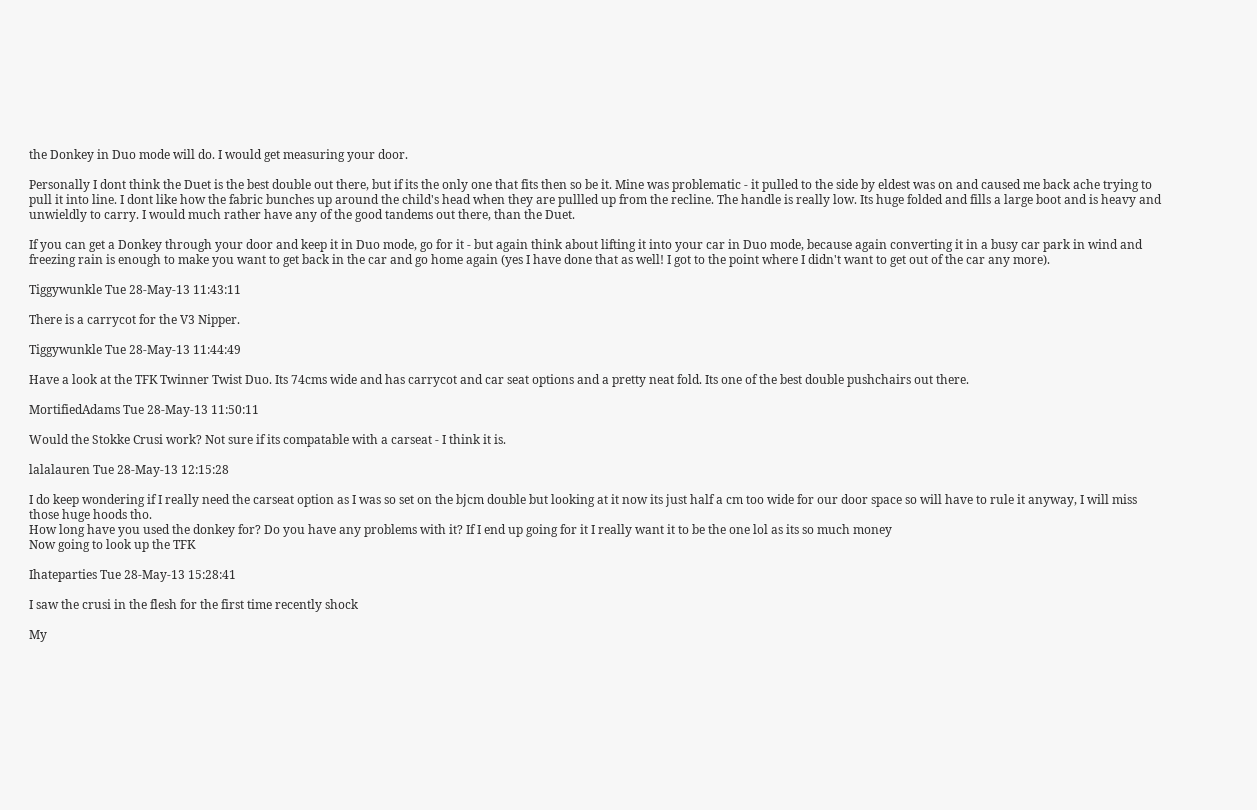the Donkey in Duo mode will do. I would get measuring your door.

Personally I dont think the Duet is the best double out there, but if its the only one that fits then so be it. Mine was problematic - it pulled to the side by eldest was on and caused me back ache trying to pull it into line. I dont like how the fabric bunches up around the child's head when they are pullled up from the recline. The handle is really low. Its huge folded and fills a large boot and is heavy and unwieldly to carry. I would much rather have any of the good tandems out there, than the Duet.

If you can get a Donkey through your door and keep it in Duo mode, go for it - but again think about lifting it into your car in Duo mode, because again converting it in a busy car park in wind and freezing rain is enough to make you want to get back in the car and go home again (yes I have done that as well! I got to the point where I didn't want to get out of the car any more).

Tiggywunkle Tue 28-May-13 11:43:11

There is a carrycot for the V3 Nipper.

Tiggywunkle Tue 28-May-13 11:44:49

Have a look at the TFK Twinner Twist Duo. Its 74cms wide and has carrycot and car seat options and a pretty neat fold. Its one of the best double pushchairs out there.

MortifiedAdams Tue 28-May-13 11:50:11

Would the Stokke Crusi work? Not sure if its compatable with a carseat - I think it is.

lalalauren Tue 28-May-13 12:15:28

I do keep wondering if I really need the carseat option as I was so set on the bjcm double but looking at it now its just half a cm too wide for our door space so will have to rule it anyway, I will miss those huge hoods tho.
How long have you used the donkey for? Do you have any problems with it? If I end up going for it I really want it to be the one lol as its so much money
Now going to look up the TFK

Ihateparties Tue 28-May-13 15:28:41

I saw the crusi in the flesh for the first time recently shock

My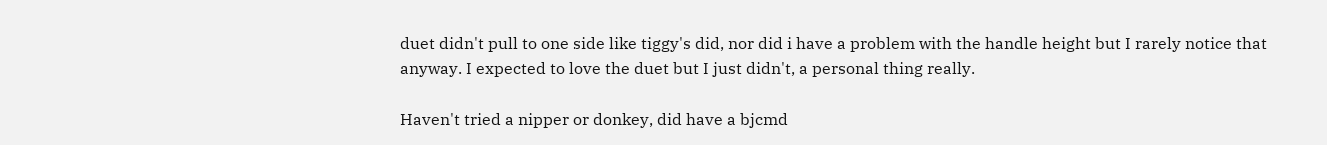duet didn't pull to one side like tiggy's did, nor did i have a problem with the handle height but I rarely notice that anyway. I expected to love the duet but I just didn't, a personal thing really.

Haven't tried a nipper or donkey, did have a bjcmd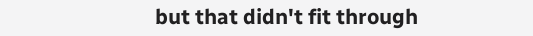but that didn't fit through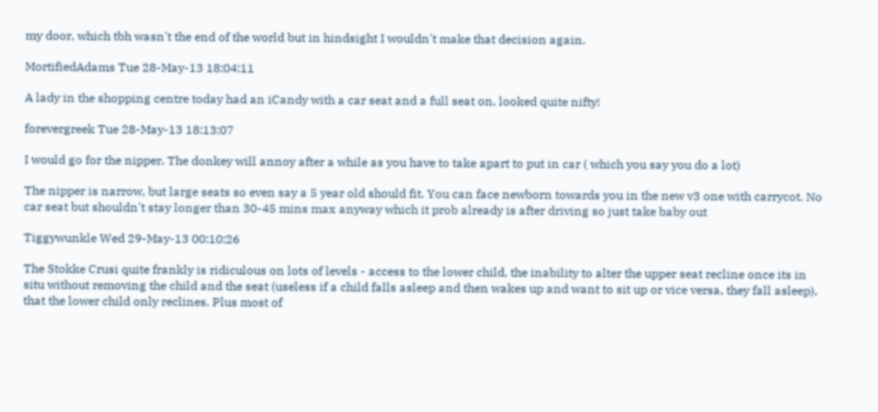my door, which tbh wasn't the end of the world but in hindsight I wouldn't make that decision again.

MortifiedAdams Tue 28-May-13 18:04:11

A lady in the shopping centre today had an iCandy with a car seat and a full seat on, looked quite nifty!

forevergreek Tue 28-May-13 18:13:07

I would go for the nipper. The donkey will annoy after a while as you have to take apart to put in car ( which you say you do a lot)

The nipper is narrow, but large seats so even say a 5 year old should fit. You can face newborn towards you in the new v3 one with carrycot. No car seat but shouldn't stay longer than 30-45 mins max anyway which it prob already is after driving so just take baby out

Tiggywunkle Wed 29-May-13 00:10:26

The Stokke Crusi quite frankly is ridiculous on lots of levels - access to the lower child, the inability to alter the upper seat recline once its in situ without removing the child and the seat (useless if a child falls asleep and then wakes up and want to sit up or vice versa, they fall asleep), that the lower child only reclines. Plus most of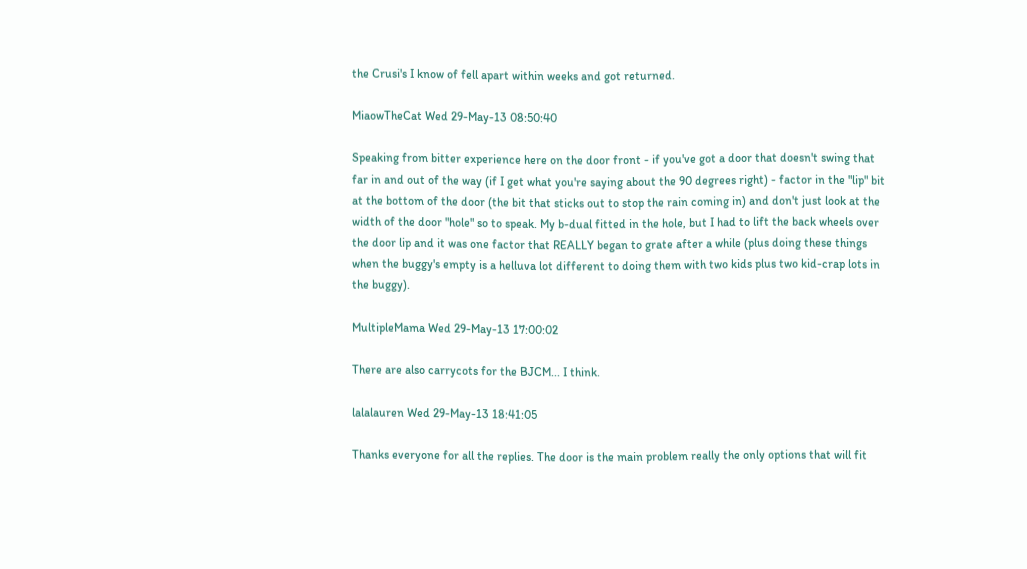the Crusi's I know of fell apart within weeks and got returned.

MiaowTheCat Wed 29-May-13 08:50:40

Speaking from bitter experience here on the door front - if you've got a door that doesn't swing that far in and out of the way (if I get what you're saying about the 90 degrees right) - factor in the "lip" bit at the bottom of the door (the bit that sticks out to stop the rain coming in) and don't just look at the width of the door "hole" so to speak. My b-dual fitted in the hole, but I had to lift the back wheels over the door lip and it was one factor that REALLY began to grate after a while (plus doing these things when the buggy's empty is a helluva lot different to doing them with two kids plus two kid-crap lots in the buggy).

MultipleMama Wed 29-May-13 17:00:02

There are also carrycots for the BJCM... I think.

lalalauren Wed 29-May-13 18:41:05

Thanks everyone for all the replies. The door is the main problem really the only options that will fit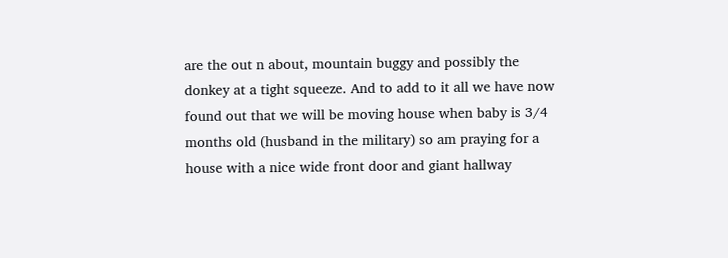are the out n about, mountain buggy and possibly the donkey at a tight squeeze. And to add to it all we have now found out that we will be moving house when baby is 3/4 months old (husband in the military) so am praying for a house with a nice wide front door and giant hallway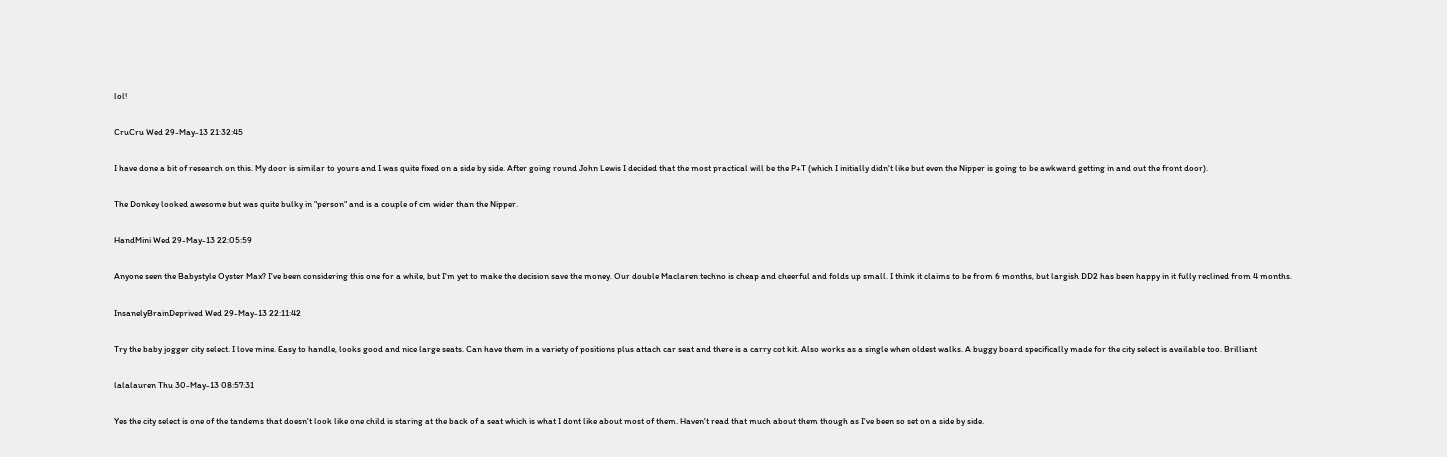lol!

CruCru Wed 29-May-13 21:32:45

I have done a bit of research on this. My door is similar to yours and I was quite fixed on a side by side. After going round John Lewis I decided that the most practical will be the P+T (which I initially didn't like but even the Nipper is going to be awkward getting in and out the front door).

The Donkey looked awesome but was quite bulky in "person" and is a couple of cm wider than the Nipper.

HandMini Wed 29-May-13 22:05:59

Anyone seen the Babystyle Oyster Max? I've been considering this one for a while, but I'm yet to make the decision save the money. Our double Maclaren techno is cheap and cheerful and folds up small. I think it claims to be from 6 months, but largish DD2 has been happy in it fully reclined from 4 months.

InsanelyBrainDeprived Wed 29-May-13 22:11:42

Try the baby jogger city select. I love mine. Easy to handle, looks good and nice large seats. Can have them in a variety of positions plus attach car seat and there is a carry cot kit. Also works as a single when oldest walks. A buggy board specifically made for the city select is available too. Brilliant

lalalauren Thu 30-May-13 08:57:31

Yes the city select is one of the tandems that doesn't look like one child is staring at the back of a seat which is what I dont like about most of them. Haven't read that much about them though as I've been so set on a side by side.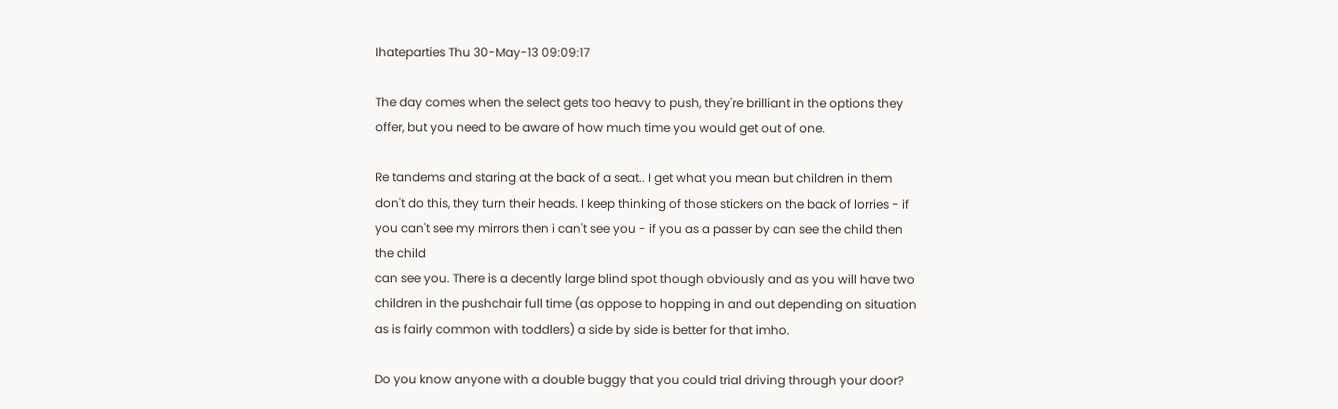Ihateparties Thu 30-May-13 09:09:17

The day comes when the select gets too heavy to push, they're brilliant in the options they offer, but you need to be aware of how much time you would get out of one.

Re tandems and staring at the back of a seat.. I get what you mean but children in them don't do this, they turn their heads. I keep thinking of those stickers on the back of lorries - if you can't see my mirrors then i can't see you - if you as a passer by can see the child then the child
can see you. There is a decently large blind spot though obviously and as you will have two children in the pushchair full time (as oppose to hopping in and out depending on situation as is fairly common with toddlers) a side by side is better for that imho.

Do you know anyone with a double buggy that you could trial driving through your door?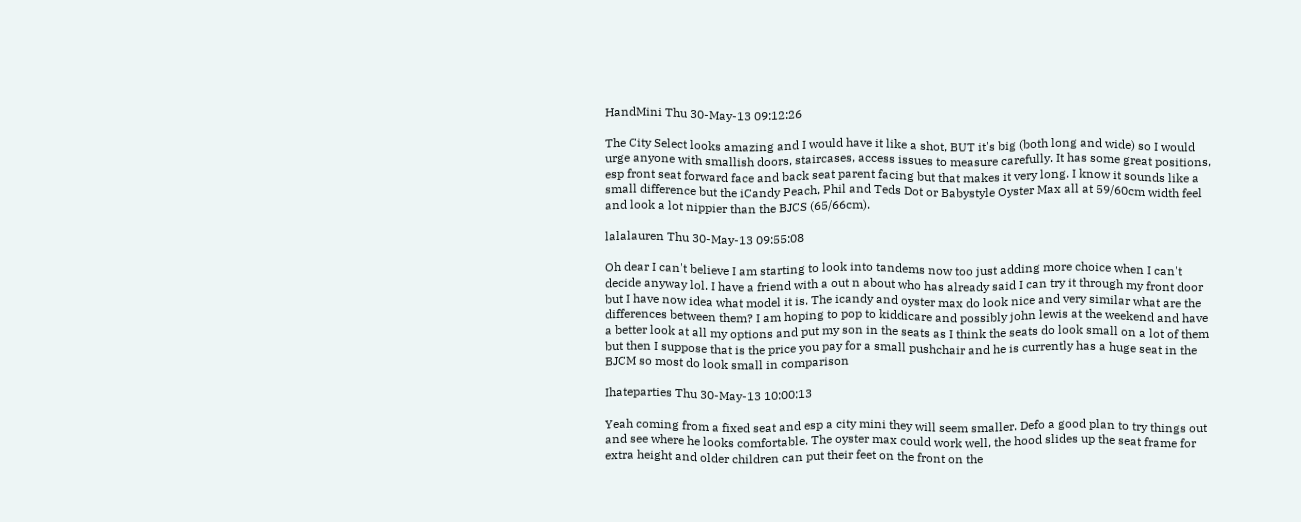HandMini Thu 30-May-13 09:12:26

The City Select looks amazing and I would have it like a shot, BUT it's big (both long and wide) so I would urge anyone with smallish doors, staircases, access issues to measure carefully. It has some great positions, esp front seat forward face and back seat parent facing but that makes it very long. I know it sounds like a small difference but the iCandy Peach, Phil and Teds Dot or Babystyle Oyster Max all at 59/60cm width feel and look a lot nippier than the BJCS (65/66cm).

lalalauren Thu 30-May-13 09:55:08

Oh dear I can't believe I am starting to look into tandems now too just adding more choice when I can't decide anyway lol. I have a friend with a out n about who has already said I can try it through my front door but I have now idea what model it is. The icandy and oyster max do look nice and very similar what are the differences between them? I am hoping to pop to kiddicare and possibly john lewis at the weekend and have a better look at all my options and put my son in the seats as I think the seats do look small on a lot of them but then I suppose that is the price you pay for a small pushchair and he is currently has a huge seat in the BJCM so most do look small in comparison

Ihateparties Thu 30-May-13 10:00:13

Yeah coming from a fixed seat and esp a city mini they will seem smaller. Defo a good plan to try things out and see where he looks comfortable. The oyster max could work well, the hood slides up the seat frame for extra height and older children can put their feet on the front on the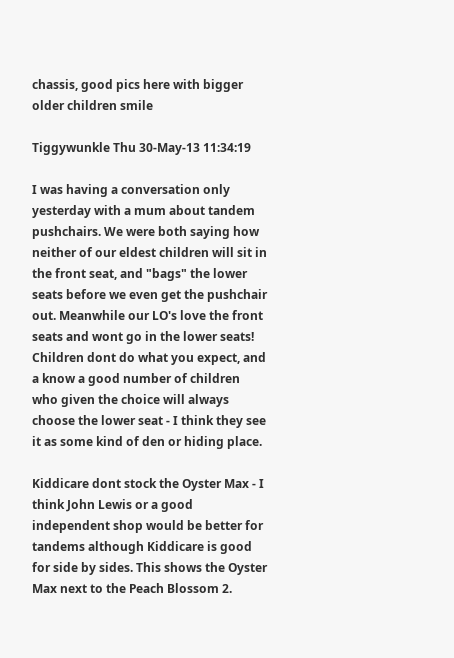chassis, good pics here with bigger older children smile

Tiggywunkle Thu 30-May-13 11:34:19

I was having a conversation only yesterday with a mum about tandem pushchairs. We were both saying how neither of our eldest children will sit in the front seat, and "bags" the lower seats before we even get the pushchair out. Meanwhile our LO's love the front seats and wont go in the lower seats! Children dont do what you expect, and a know a good number of children who given the choice will always choose the lower seat - I think they see it as some kind of den or hiding place.

Kiddicare dont stock the Oyster Max - I think John Lewis or a good independent shop would be better for tandems although Kiddicare is good for side by sides. This shows the Oyster Max next to the Peach Blossom 2.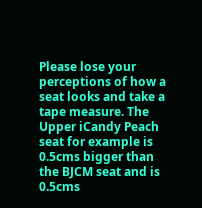Please lose your perceptions of how a seat looks and take a tape measure. The Upper iCandy Peach seat for example is 0.5cms bigger than the BJCM seat and is 0.5cms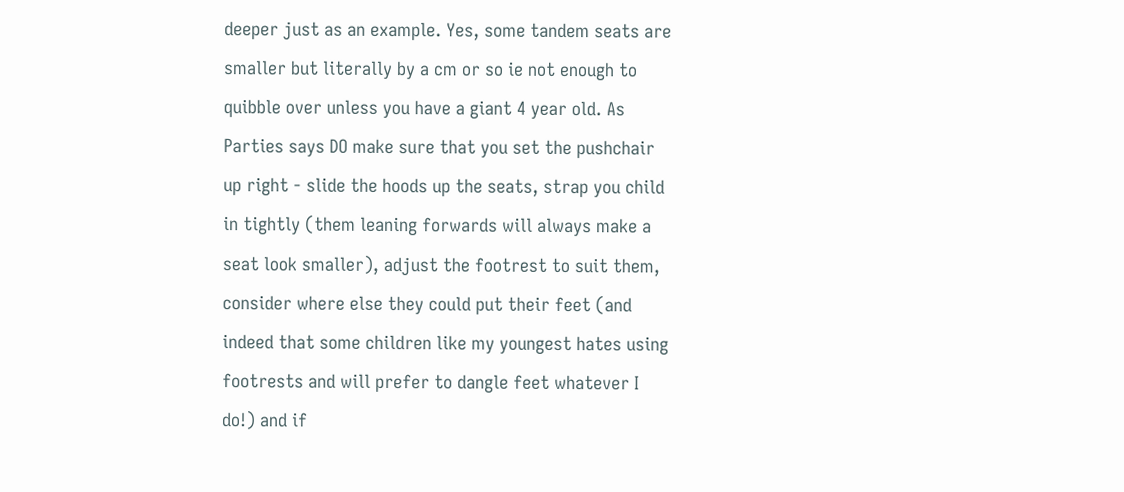deeper just as an example. Yes, some tandem seats are smaller but literally by a cm or so ie not enough to quibble over unless you have a giant 4 year old. As Parties says DO make sure that you set the pushchair up right - slide the hoods up the seats, strap you child in tightly (them leaning forwards will always make a seat look smaller), adjust the footrest to suit them, consider where else they could put their feet (and indeed that some children like my youngest hates using footrests and will prefer to dangle feet whatever I do!) and if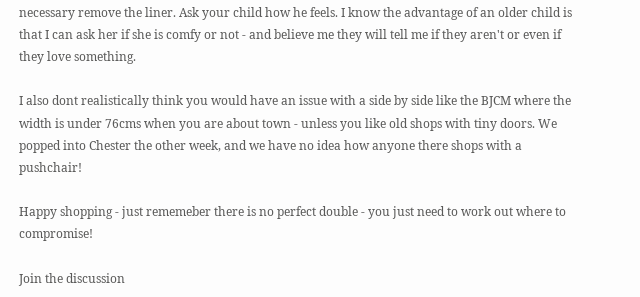necessary remove the liner. Ask your child how he feels. I know the advantage of an older child is that I can ask her if she is comfy or not - and believe me they will tell me if they aren't or even if they love something.

I also dont realistically think you would have an issue with a side by side like the BJCM where the width is under 76cms when you are about town - unless you like old shops with tiny doors. We popped into Chester the other week, and we have no idea how anyone there shops with a pushchair!

Happy shopping - just rememeber there is no perfect double - you just need to work out where to compromise!

Join the discussion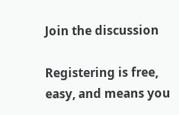Join the discussion

Registering is free, easy, and means you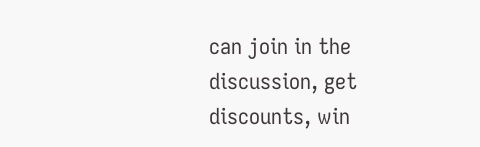can join in the discussion, get discounts, win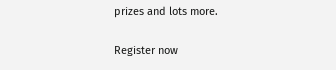prizes and lots more.

Register now